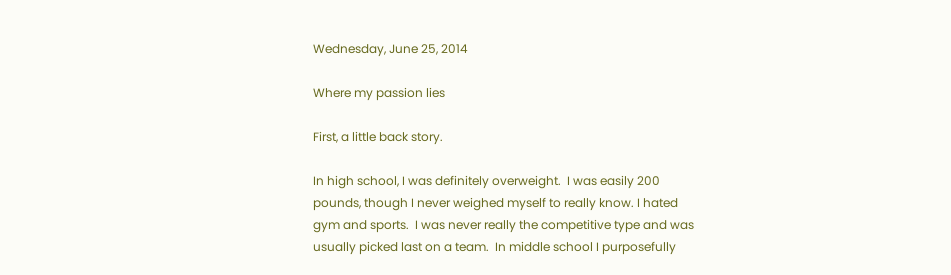Wednesday, June 25, 2014

Where my passion lies

First, a little back story.

In high school, I was definitely overweight.  I was easily 200 pounds, though I never weighed myself to really know. I hated gym and sports.  I was never really the competitive type and was usually picked last on a team.  In middle school I purposefully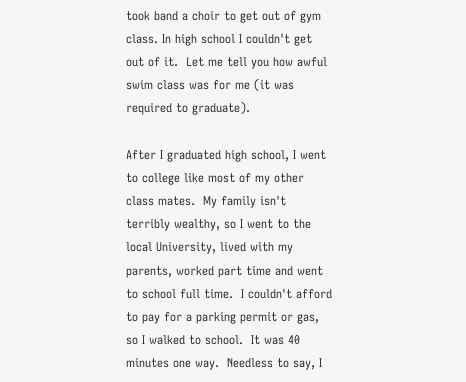took band a choir to get out of gym class. In high school I couldn't get out of it.  Let me tell you how awful swim class was for me (it was required to graduate).

After I graduated high school, I went to college like most of my other class mates.  My family isn't terribly wealthy, so I went to the local University, lived with my parents, worked part time and went to school full time.  I couldn't afford to pay for a parking permit or gas, so I walked to school.  It was 40 minutes one way.  Needless to say, I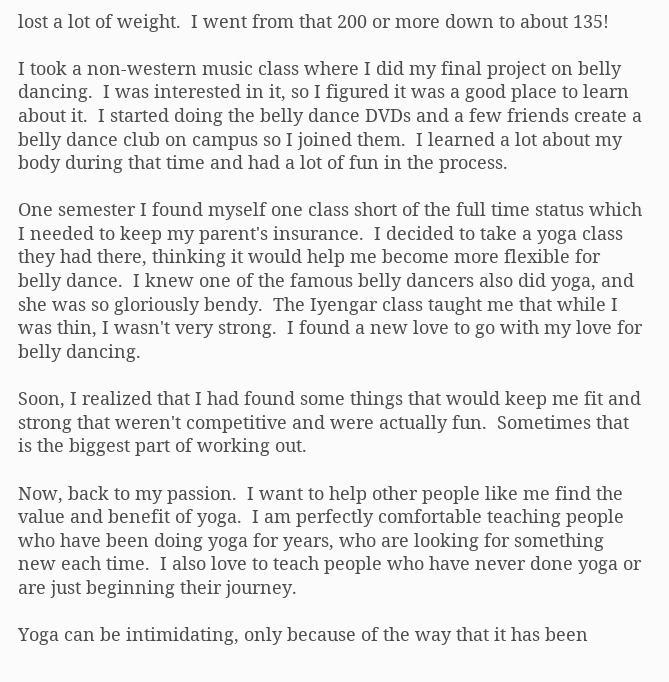lost a lot of weight.  I went from that 200 or more down to about 135!

I took a non-western music class where I did my final project on belly dancing.  I was interested in it, so I figured it was a good place to learn about it.  I started doing the belly dance DVDs and a few friends create a belly dance club on campus so I joined them.  I learned a lot about my body during that time and had a lot of fun in the process.

One semester I found myself one class short of the full time status which I needed to keep my parent's insurance.  I decided to take a yoga class they had there, thinking it would help me become more flexible for belly dance.  I knew one of the famous belly dancers also did yoga, and she was so gloriously bendy.  The Iyengar class taught me that while I was thin, I wasn't very strong.  I found a new love to go with my love for belly dancing.

Soon, I realized that I had found some things that would keep me fit and strong that weren't competitive and were actually fun.  Sometimes that is the biggest part of working out.

Now, back to my passion.  I want to help other people like me find the value and benefit of yoga.  I am perfectly comfortable teaching people who have been doing yoga for years, who are looking for something new each time.  I also love to teach people who have never done yoga or are just beginning their journey.

Yoga can be intimidating, only because of the way that it has been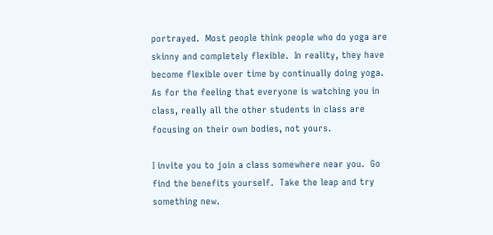portrayed.  Most people think people who do yoga are skinny and completely flexible.  In reality, they have become flexible over time by continually doing yoga.  As for the feeling that everyone is watching you in class, really all the other students in class are focusing on their own bodies, not yours.

I invite you to join a class somewhere near you.  Go find the benefits yourself.  Take the leap and try something new.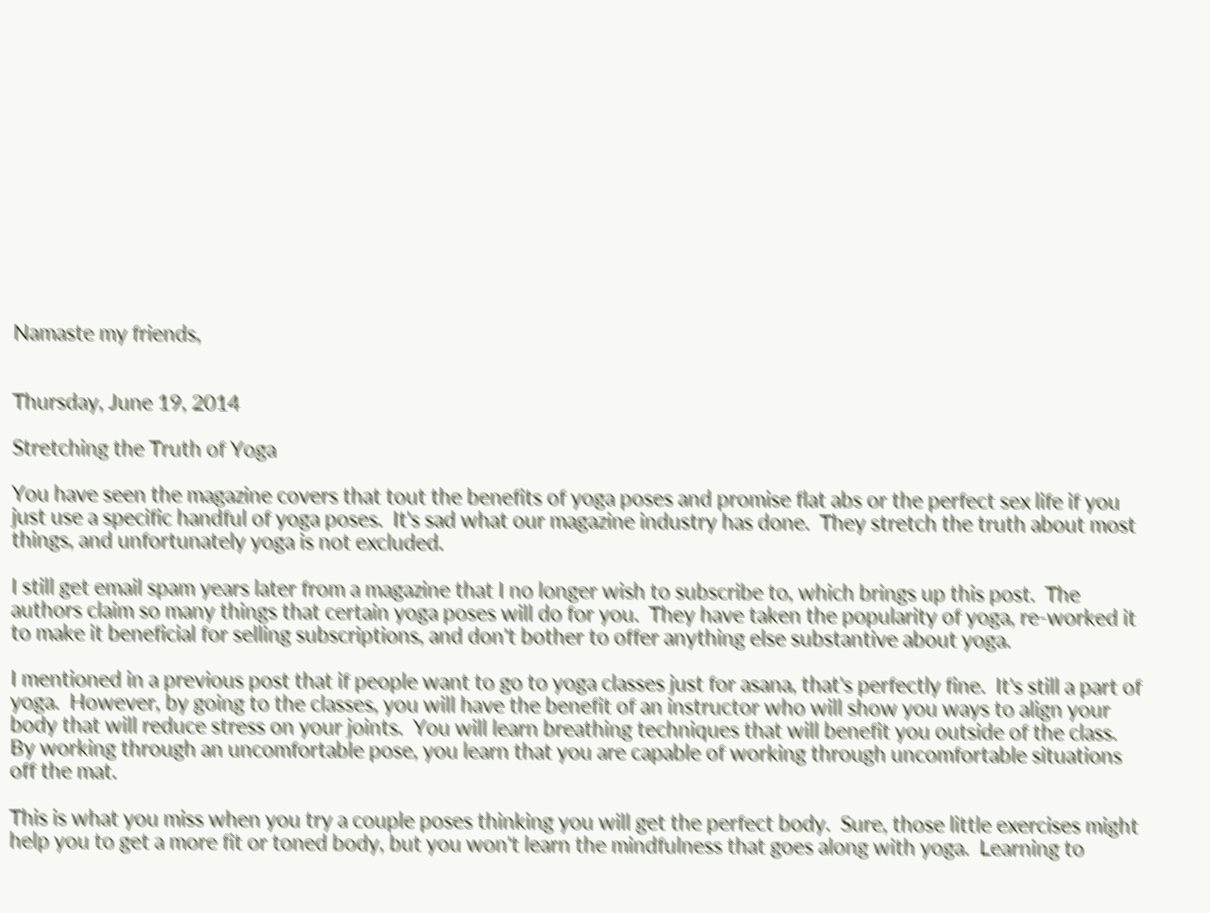Namaste my friends,


Thursday, June 19, 2014

Stretching the Truth of Yoga

You have seen the magazine covers that tout the benefits of yoga poses and promise flat abs or the perfect sex life if you just use a specific handful of yoga poses.  It's sad what our magazine industry has done.  They stretch the truth about most things, and unfortunately yoga is not excluded.

I still get email spam years later from a magazine that I no longer wish to subscribe to, which brings up this post.  The authors claim so many things that certain yoga poses will do for you.  They have taken the popularity of yoga, re-worked it to make it beneficial for selling subscriptions, and don't bother to offer anything else substantive about yoga.

I mentioned in a previous post that if people want to go to yoga classes just for asana, that's perfectly fine.  It's still a part of yoga.  However, by going to the classes, you will have the benefit of an instructor who will show you ways to align your body that will reduce stress on your joints.  You will learn breathing techniques that will benefit you outside of the class.  By working through an uncomfortable pose, you learn that you are capable of working through uncomfortable situations off the mat.

This is what you miss when you try a couple poses thinking you will get the perfect body.  Sure, those little exercises might help you to get a more fit or toned body, but you won't learn the mindfulness that goes along with yoga.  Learning to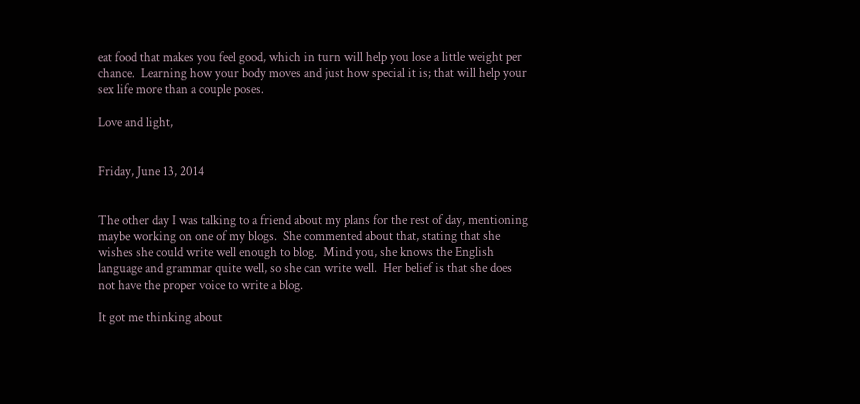eat food that makes you feel good, which in turn will help you lose a little weight per chance.  Learning how your body moves and just how special it is; that will help your sex life more than a couple poses.

Love and light,


Friday, June 13, 2014


The other day I was talking to a friend about my plans for the rest of day, mentioning maybe working on one of my blogs.  She commented about that, stating that she wishes she could write well enough to blog.  Mind you, she knows the English language and grammar quite well, so she can write well.  Her belief is that she does not have the proper voice to write a blog.

It got me thinking about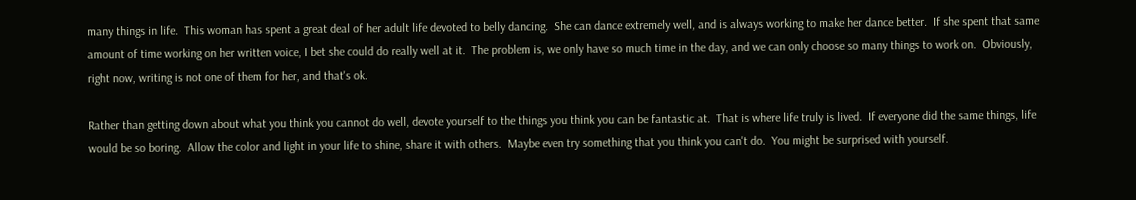many things in life.  This woman has spent a great deal of her adult life devoted to belly dancing.  She can dance extremely well, and is always working to make her dance better.  If she spent that same amount of time working on her written voice, I bet she could do really well at it.  The problem is, we only have so much time in the day, and we can only choose so many things to work on.  Obviously, right now, writing is not one of them for her, and that's ok.

Rather than getting down about what you think you cannot do well, devote yourself to the things you think you can be fantastic at.  That is where life truly is lived.  If everyone did the same things, life would be so boring.  Allow the color and light in your life to shine, share it with others.  Maybe even try something that you think you can't do.  You might be surprised with yourself.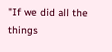"If we did all the things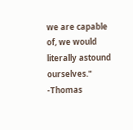we are capable of, we would literally astound ourselves." -Thomas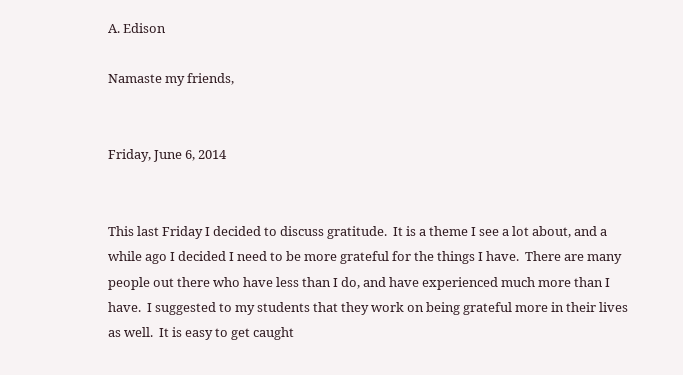A. Edison

Namaste my friends,


Friday, June 6, 2014


This last Friday I decided to discuss gratitude.  It is a theme I see a lot about, and a while ago I decided I need to be more grateful for the things I have.  There are many people out there who have less than I do, and have experienced much more than I have.  I suggested to my students that they work on being grateful more in their lives as well.  It is easy to get caught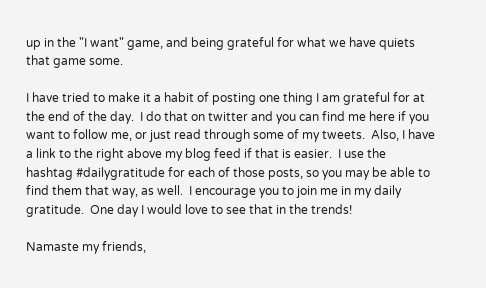up in the "I want" game, and being grateful for what we have quiets that game some.

I have tried to make it a habit of posting one thing I am grateful for at the end of the day.  I do that on twitter and you can find me here if you want to follow me, or just read through some of my tweets.  Also, I have a link to the right above my blog feed if that is easier.  I use the hashtag #dailygratitude for each of those posts, so you may be able to find them that way, as well.  I encourage you to join me in my daily gratitude.  One day I would love to see that in the trends!

Namaste my friends,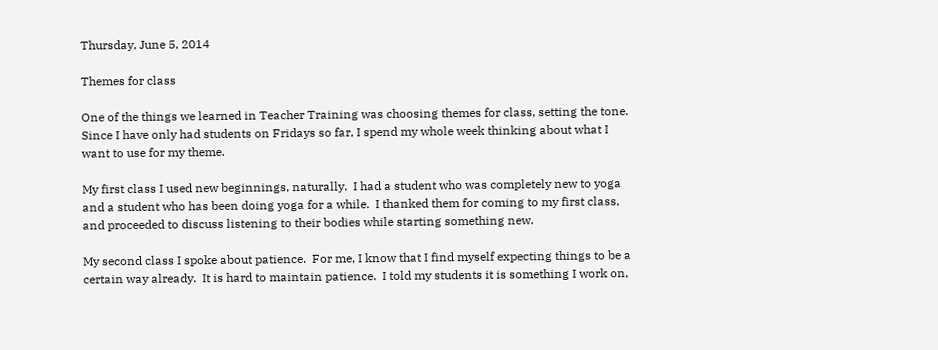Thursday, June 5, 2014

Themes for class

One of the things we learned in Teacher Training was choosing themes for class, setting the tone.  Since I have only had students on Fridays so far, I spend my whole week thinking about what I want to use for my theme.

My first class I used new beginnings, naturally.  I had a student who was completely new to yoga and a student who has been doing yoga for a while.  I thanked them for coming to my first class, and proceeded to discuss listening to their bodies while starting something new.

My second class I spoke about patience.  For me, I know that I find myself expecting things to be a certain way already.  It is hard to maintain patience.  I told my students it is something I work on,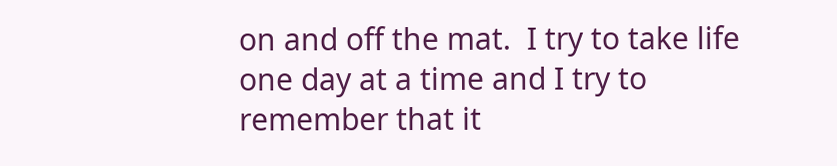on and off the mat.  I try to take life one day at a time and I try to remember that it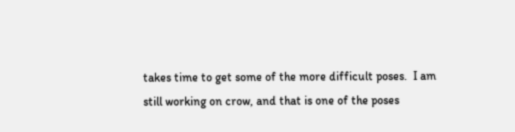takes time to get some of the more difficult poses.  I am still working on crow, and that is one of the poses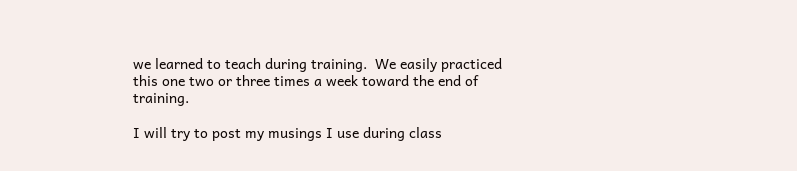we learned to teach during training.  We easily practiced this one two or three times a week toward the end of training.

I will try to post my musings I use during class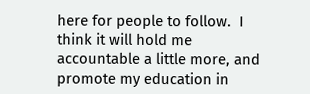here for people to follow.  I think it will hold me accountable a little more, and promote my education in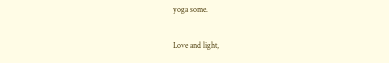yoga some.

Love and light,